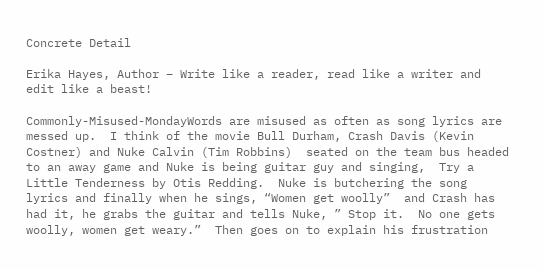Concrete Detail

Erika Hayes, Author – Write like a reader, read like a writer and edit like a beast!

Commonly-Misused-MondayWords are misused as often as song lyrics are messed up.  I think of the movie Bull Durham, Crash Davis (Kevin Costner) and Nuke Calvin (Tim Robbins)  seated on the team bus headed to an away game and Nuke is being guitar guy and singing,  Try a Little Tenderness by Otis Redding.  Nuke is butchering the song lyrics and finally when he sings, “Women get woolly”  and Crash has had it, he grabs the guitar and tells Nuke, ” Stop it.  No one gets woolly, women get weary.”  Then goes on to explain his frustration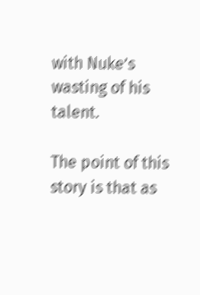with Nuke’s wasting of his talent.

The point of this story is that as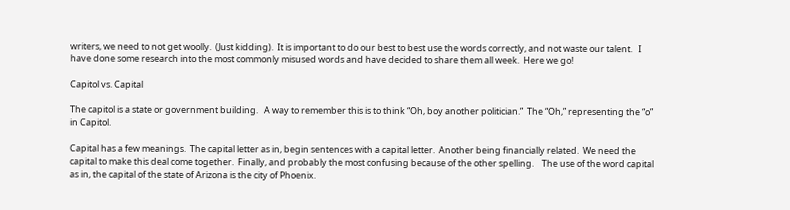writers, we need to not get woolly.  (Just kidding).  It is important to do our best to best use the words correctly, and not waste our talent.   I have done some research into the most commonly misused words and have decided to share them all week.  Here we go!

Capitol vs. Capital

The capitol is a state or government building.   A way to remember this is to think “Oh, boy another politician.”  The “Oh,” representing the “o” in Capitol.

Capital has a few meanings.  The capital letter as in, begin sentences with a capital letter.  Another being financially related.  We need the capital to make this deal come together.  Finally, and probably the most confusing because of the other spelling.    The use of the word capital as in, the capital of the state of Arizona is the city of Phoenix.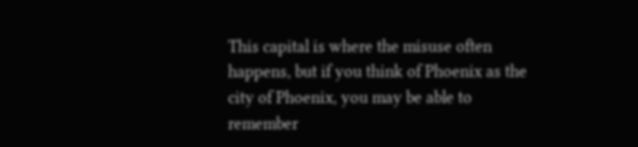This capital is where the misuse often happens, but if you think of Phoenix as the city of Phoenix, you may be able to remember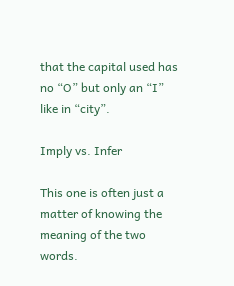that the capital used has no “O” but only an “I” like in “city”.

Imply vs. Infer

This one is often just a matter of knowing the meaning of the two words.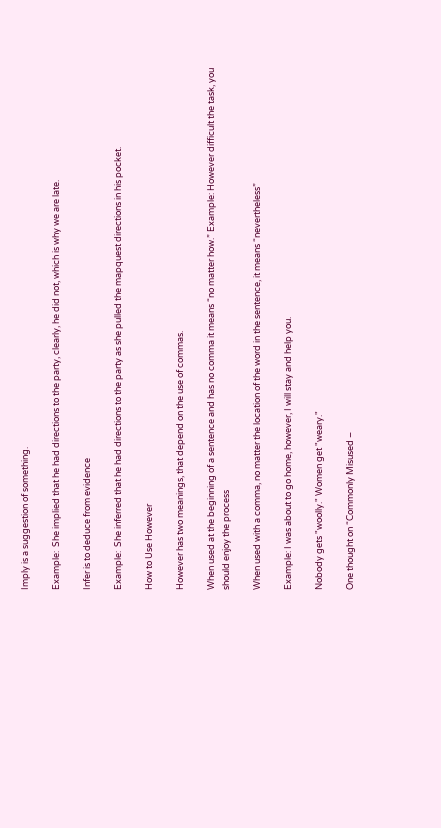Imply is a suggestion of something.

Example:  She implied that he had directions to the party, clearly, he did not, which is why we are late.

Infer is to deduce from evidence

Example:  She inferred that he had directions to the party as she pulled the mapquest directions in his pocket.

How to Use However

However has two meanings, that depend on the use of commas.

When used at the beginning of a sentence and has no comma it means “no matter how.” Example: However difficult the task, you should enjoy the process

When used with a comma, no matter the location of the word in the sentence, it means “nevertheless”

Example: I was about to go home, however, I will stay and help you.

Nobody gets "woolly." Women get "weary."

One thought on “Commonly Misused –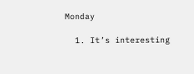Monday

  1. It’s interesting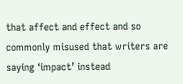that affect and effect and so commonly misused that writers are saying ‘impact’ instead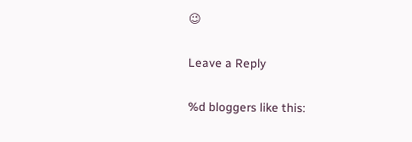😉

Leave a Reply

%d bloggers like this: